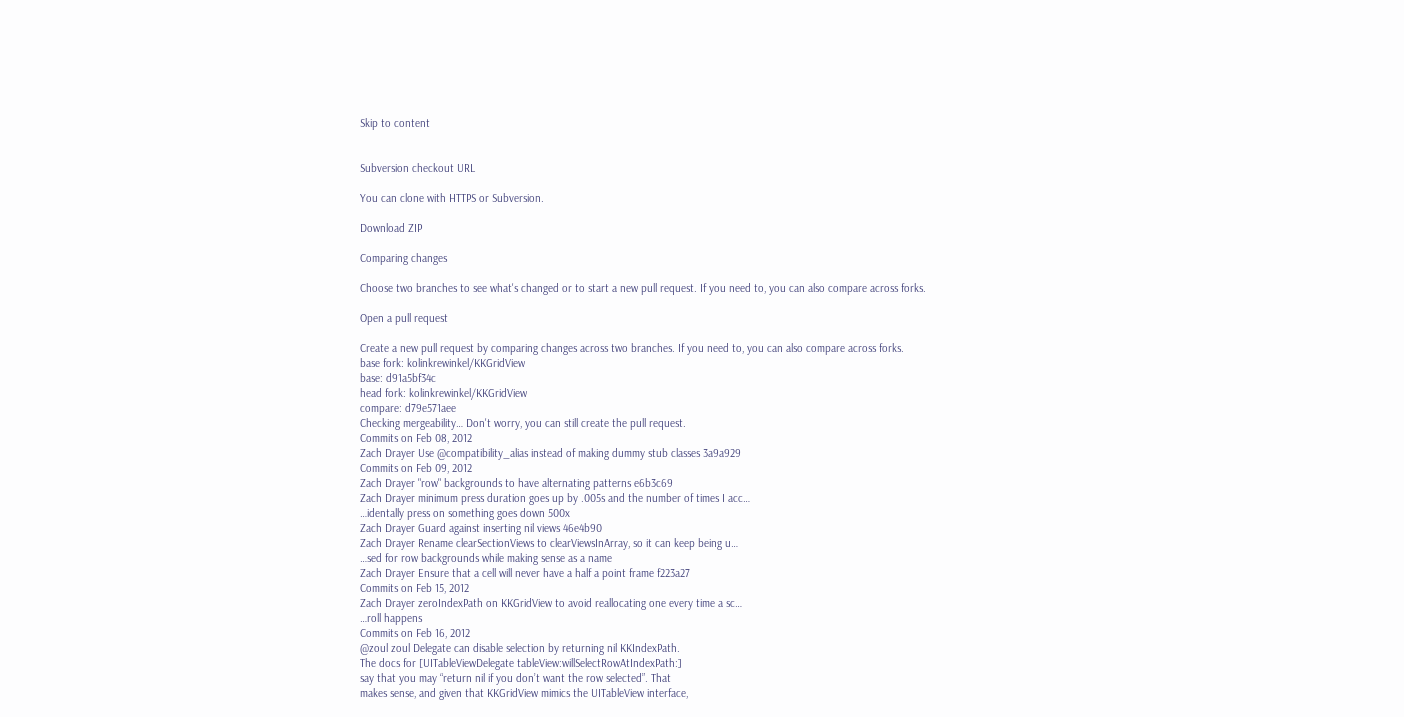Skip to content


Subversion checkout URL

You can clone with HTTPS or Subversion.

Download ZIP

Comparing changes

Choose two branches to see what's changed or to start a new pull request. If you need to, you can also compare across forks.

Open a pull request

Create a new pull request by comparing changes across two branches. If you need to, you can also compare across forks.
base fork: kolinkrewinkel/KKGridView
base: d91a5bf34c
head fork: kolinkrewinkel/KKGridView
compare: d79e571aee
Checking mergeability… Don't worry, you can still create the pull request.
Commits on Feb 08, 2012
Zach Drayer Use @compatibility_alias instead of making dummy stub classes 3a9a929
Commits on Feb 09, 2012
Zach Drayer "row" backgrounds to have alternating patterns e6b3c69
Zach Drayer minimum press duration goes up by .005s and the number of times I acc…
…identally press on something goes down 500x
Zach Drayer Guard against inserting nil views 46e4b90
Zach Drayer Rename clearSectionViews to clearViewsInArray, so it can keep being u…
…sed for row backgrounds while making sense as a name
Zach Drayer Ensure that a cell will never have a half a point frame f223a27
Commits on Feb 15, 2012
Zach Drayer zeroIndexPath on KKGridView to avoid reallocating one every time a sc…
…roll happens
Commits on Feb 16, 2012
@zoul zoul Delegate can disable selection by returning nil KKIndexPath.
The docs for [UITableViewDelegate tableView:willSelectRowAtIndexPath:]
say that you may “return nil if you don’t want the row selected”. That
makes sense, and given that KKGridView mimics the UITableView interface,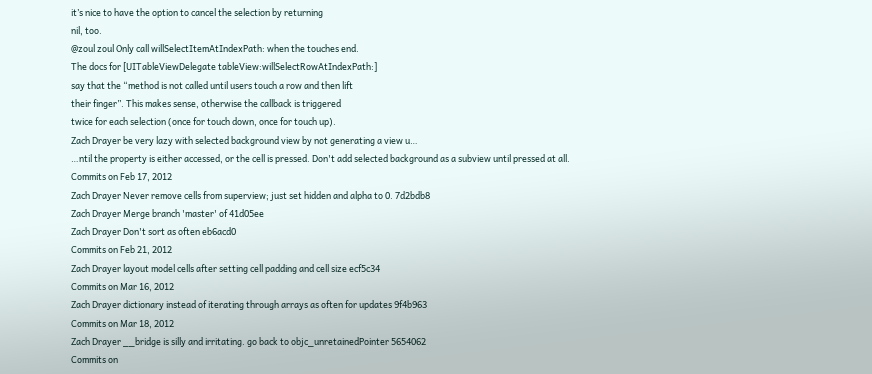it’s nice to have the option to cancel the selection by returning
nil, too.
@zoul zoul Only call willSelectItemAtIndexPath: when the touches end.
The docs for [UITableViewDelegate tableView:willSelectRowAtIndexPath:]
say that the “method is not called until users touch a row and then lift
their finger”. This makes sense, otherwise the callback is triggered
twice for each selection (once for touch down, once for touch up).
Zach Drayer be very lazy with selected background view by not generating a view u…
…ntil the property is either accessed, or the cell is pressed. Don't add selected background as a subview until pressed at all.
Commits on Feb 17, 2012
Zach Drayer Never remove cells from superview; just set hidden and alpha to 0. 7d2bdb8
Zach Drayer Merge branch 'master' of 41d05ee
Zach Drayer Don't sort as often eb6acd0
Commits on Feb 21, 2012
Zach Drayer layout model cells after setting cell padding and cell size ecf5c34
Commits on Mar 16, 2012
Zach Drayer dictionary instead of iterating through arrays as often for updates 9f4b963
Commits on Mar 18, 2012
Zach Drayer __bridge is silly and irritating. go back to objc_unretainedPointer 5654062
Commits on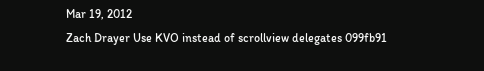Mar 19, 2012
Zach Drayer Use KVO instead of scrollview delegates 099fb91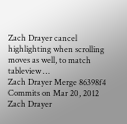Zach Drayer cancel highlighting when scrolling moves as well, to match tableview …
Zach Drayer Merge 86398f4
Commits on Mar 20, 2012
Zach Drayer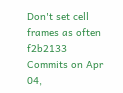Don't set cell frames as often f2b2133
Commits on Apr 04,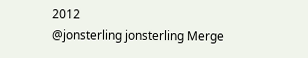2012
@jonsterling jonsterling Merge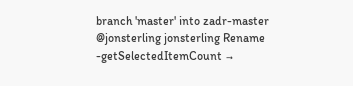branch 'master' into zadr-master
@jonsterling jonsterling Rename -getSelectedItemCount →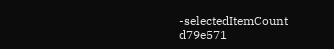-selectedItemCount d79e571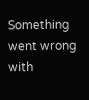Something went wrong with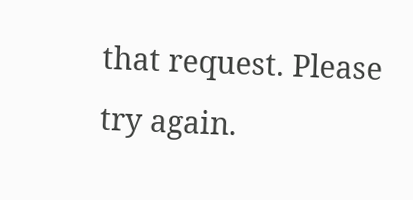that request. Please try again.